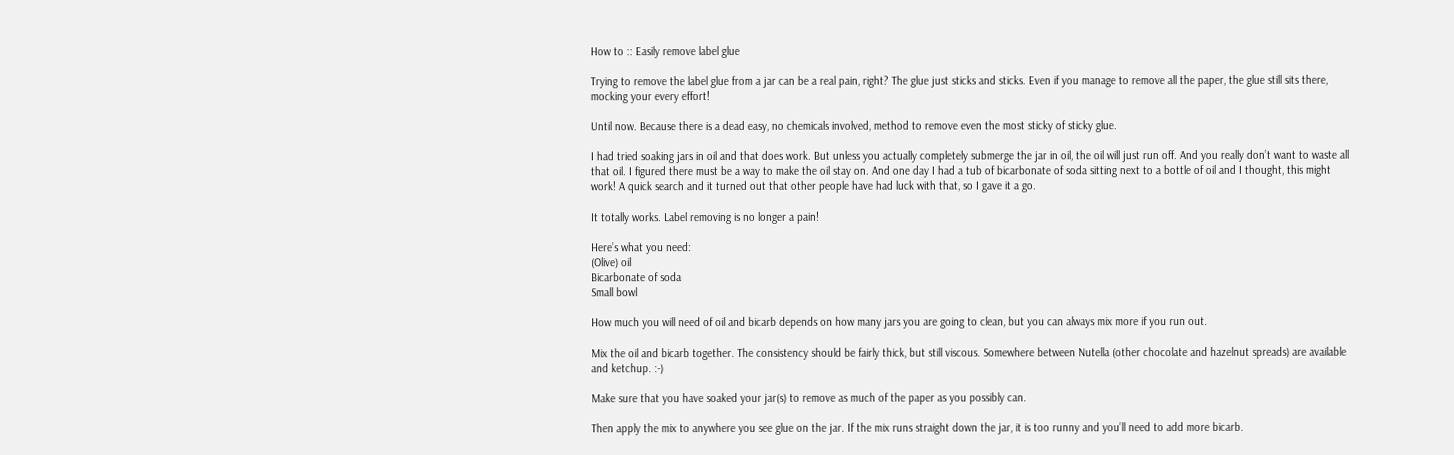How to :: Easily remove label glue

Trying to remove the label glue from a jar can be a real pain, right? The glue just sticks and sticks. Even if you manage to remove all the paper, the glue still sits there, mocking your every effort!

Until now. Because there is a dead easy, no chemicals involved, method to remove even the most sticky of sticky glue.

I had tried soaking jars in oil and that does work. But unless you actually completely submerge the jar in oil, the oil will just run off. And you really don’t want to waste all that oil. I figured there must be a way to make the oil stay on. And one day I had a tub of bicarbonate of soda sitting next to a bottle of oil and I thought, this might work! A quick search and it turned out that other people have had luck with that, so I gave it a go.

It totally works. Label removing is no longer a pain!

Here’s what you need:
(Olive) oil
Bicarbonate of soda
Small bowl

How much you will need of oil and bicarb depends on how many jars you are going to clean, but you can always mix more if you run out.

Mix the oil and bicarb together. The consistency should be fairly thick, but still viscous. Somewhere between Nutella (other chocolate and hazelnut spreads) are available and ketchup. :-)

Make sure that you have soaked your jar(s) to remove as much of the paper as you possibly can.

Then apply the mix to anywhere you see glue on the jar. If the mix runs straight down the jar, it is too runny and you’ll need to add more bicarb.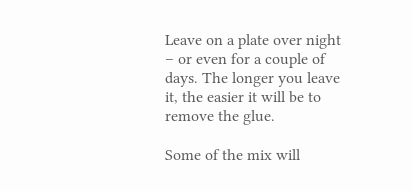Leave on a plate over night – or even for a couple of days. The longer you leave it, the easier it will be to remove the glue.

Some of the mix will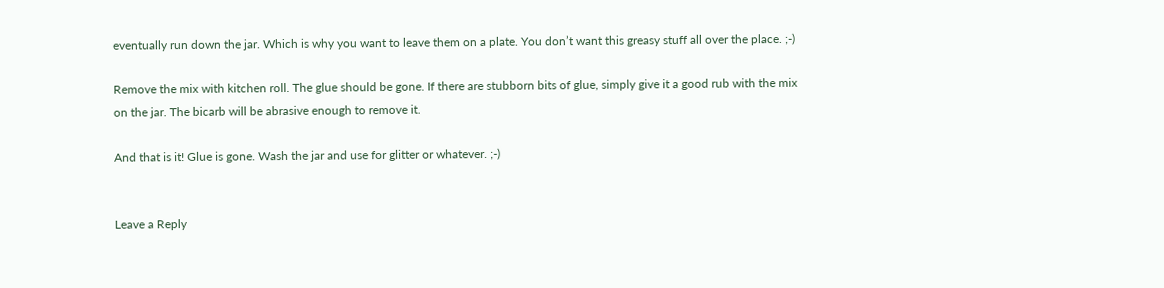eventually run down the jar. Which is why you want to leave them on a plate. You don’t want this greasy stuff all over the place. ;-)

Remove the mix with kitchen roll. The glue should be gone. If there are stubborn bits of glue, simply give it a good rub with the mix on the jar. The bicarb will be abrasive enough to remove it.

And that is it! Glue is gone. Wash the jar and use for glitter or whatever. ;-)


Leave a Reply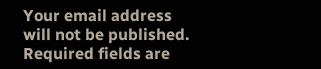Your email address will not be published. Required fields are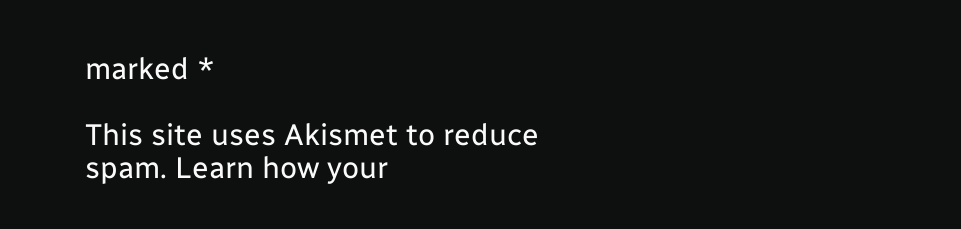marked *

This site uses Akismet to reduce spam. Learn how your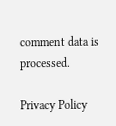comment data is processed.

Privacy Policy